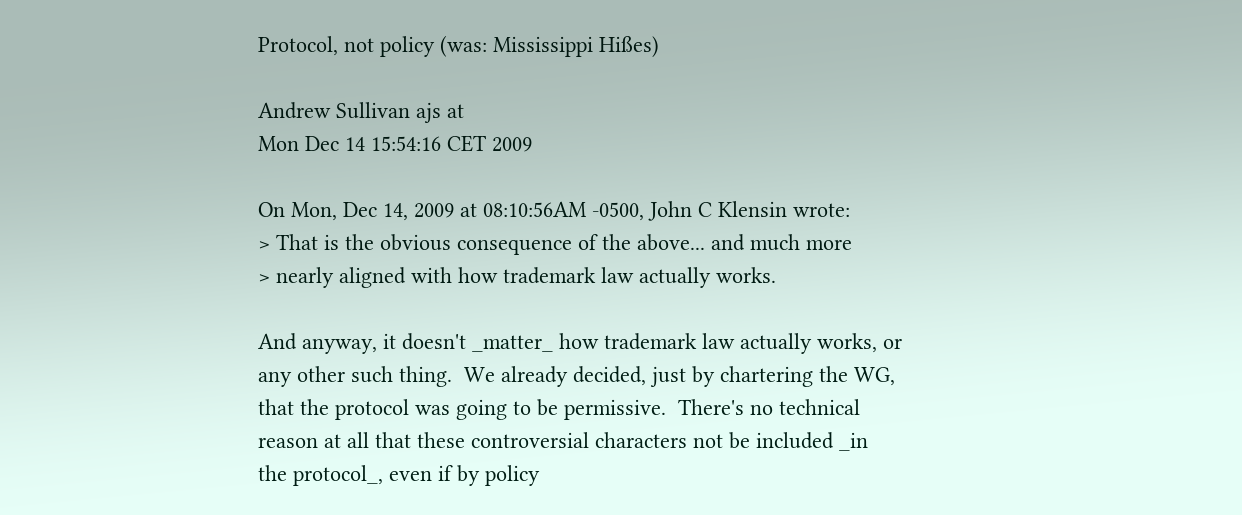Protocol, not policy (was: Mississippi Hißes)

Andrew Sullivan ajs at
Mon Dec 14 15:54:16 CET 2009

On Mon, Dec 14, 2009 at 08:10:56AM -0500, John C Klensin wrote:
> That is the obvious consequence of the above... and much more
> nearly aligned with how trademark law actually works.

And anyway, it doesn't _matter_ how trademark law actually works, or
any other such thing.  We already decided, just by chartering the WG,
that the protocol was going to be permissive.  There's no technical
reason at all that these controversial characters not be included _in
the protocol_, even if by policy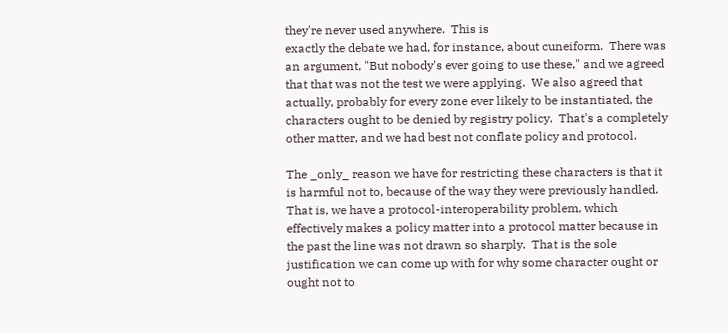they're never used anywhere.  This is
exactly the debate we had, for instance, about cuneiform.  There was
an argument, "But nobody's ever going to use these," and we agreed
that that was not the test we were applying.  We also agreed that
actually, probably for every zone ever likely to be instantiated, the
characters ought to be denied by registry policy.  That's a completely
other matter, and we had best not conflate policy and protocol.

The _only_ reason we have for restricting these characters is that it
is harmful not to, because of the way they were previously handled.
That is, we have a protocol-interoperability problem, which
effectively makes a policy matter into a protocol matter because in
the past the line was not drawn so sharply.  That is the sole
justification we can come up with for why some character ought or
ought not to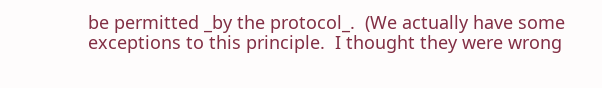be permitted _by the protocol_.  (We actually have some
exceptions to this principle.  I thought they were wrong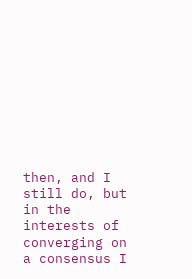then, and I
still do, but in the interests of converging on a consensus I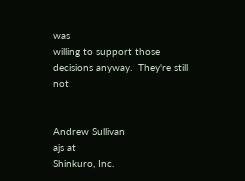was
willing to support those decisions anyway.  They're still not


Andrew Sullivan
ajs at
Shinkuro, Inc.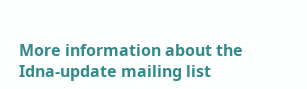More information about the Idna-update mailing list